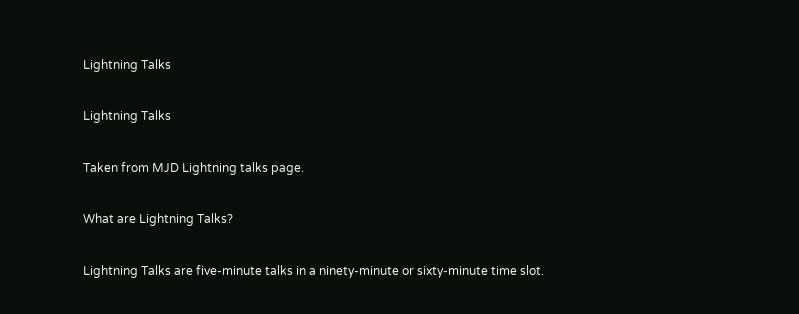Lightning Talks

Lightning Talks

Taken from MJD Lightning talks page.

What are Lightning Talks?

Lightning Talks are five-minute talks in a ninety-minute or sixty-minute time slot.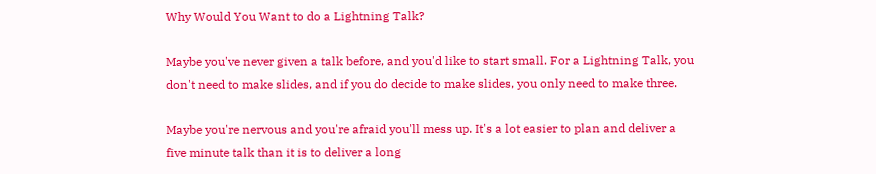Why Would You Want to do a Lightning Talk?

Maybe you've never given a talk before, and you'd like to start small. For a Lightning Talk, you don't need to make slides, and if you do decide to make slides, you only need to make three.

Maybe you're nervous and you're afraid you'll mess up. It's a lot easier to plan and deliver a five minute talk than it is to deliver a long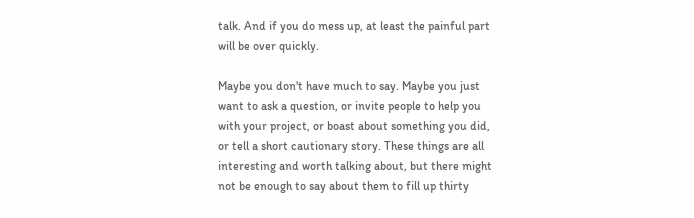talk. And if you do mess up, at least the painful part will be over quickly.

Maybe you don't have much to say. Maybe you just want to ask a question, or invite people to help you with your project, or boast about something you did, or tell a short cautionary story. These things are all interesting and worth talking about, but there might not be enough to say about them to fill up thirty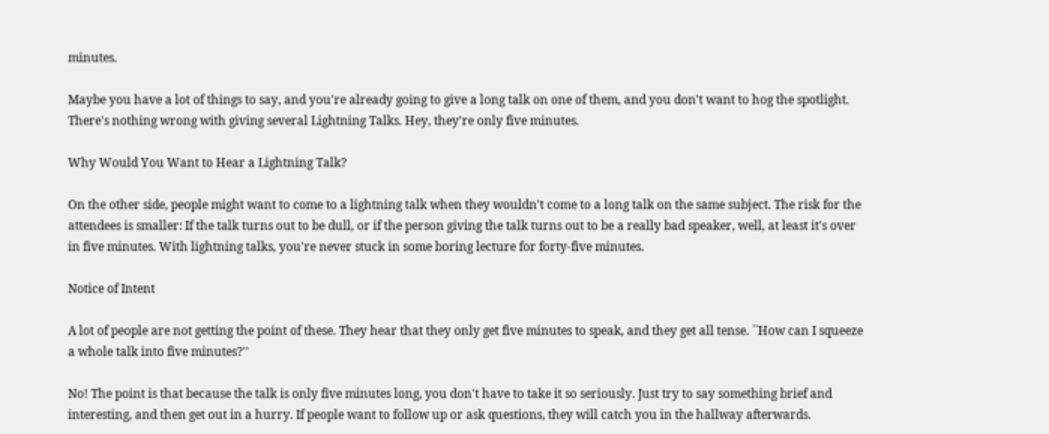minutes.

Maybe you have a lot of things to say, and you're already going to give a long talk on one of them, and you don't want to hog the spotlight. There's nothing wrong with giving several Lightning Talks. Hey, they're only five minutes.

Why Would You Want to Hear a Lightning Talk?

On the other side, people might want to come to a lightning talk when they wouldn't come to a long talk on the same subject. The risk for the attendees is smaller: If the talk turns out to be dull, or if the person giving the talk turns out to be a really bad speaker, well, at least it's over in five minutes. With lightning talks, you're never stuck in some boring lecture for forty-five minutes.

Notice of Intent

A lot of people are not getting the point of these. They hear that they only get five minutes to speak, and they get all tense. ``How can I squeeze a whole talk into five minutes?''

No! The point is that because the talk is only five minutes long, you don't have to take it so seriously. Just try to say something brief and interesting, and then get out in a hurry. If people want to follow up or ask questions, they will catch you in the hallway afterwards.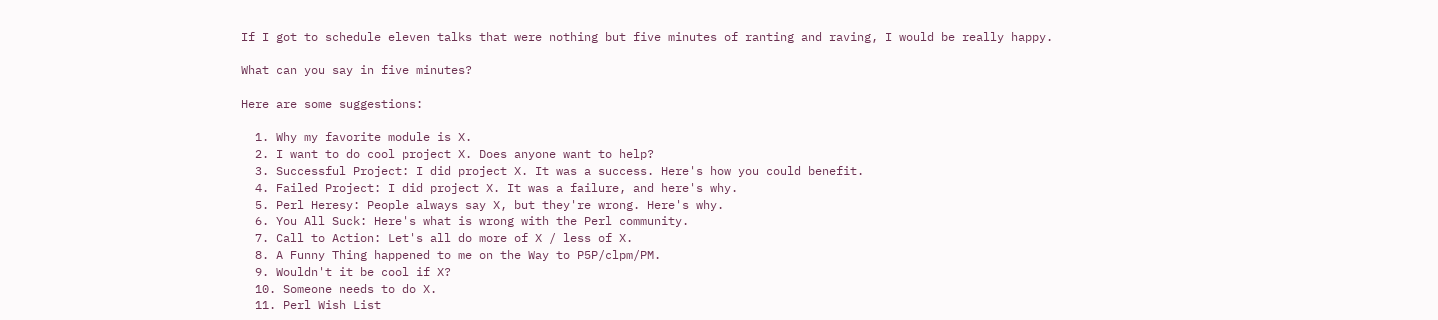If I got to schedule eleven talks that were nothing but five minutes of ranting and raving, I would be really happy.

What can you say in five minutes?

Here are some suggestions:

  1. Why my favorite module is X.
  2. I want to do cool project X. Does anyone want to help?
  3. Successful Project: I did project X. It was a success. Here's how you could benefit.
  4. Failed Project: I did project X. It was a failure, and here's why.
  5. Perl Heresy: People always say X, but they're wrong. Here's why.
  6. You All Suck: Here's what is wrong with the Perl community.
  7. Call to Action: Let's all do more of X / less of X.
  8. A Funny Thing happened to me on the Way to P5P/clpm/PM.
  9. Wouldn't it be cool if X?
  10. Someone needs to do X.
  11. Perl Wish List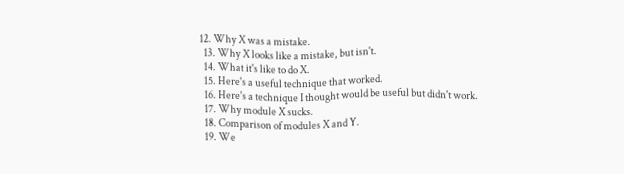12. Why X was a mistake.
  13. Why X looks like a mistake, but isn't.
  14. What it's like to do X.
  15. Here's a useful technique that worked.
  16. Here's a technique I thought would be useful but didn't work.
  17. Why module X sucks.
  18. Comparison of modules X and Y.
  19. We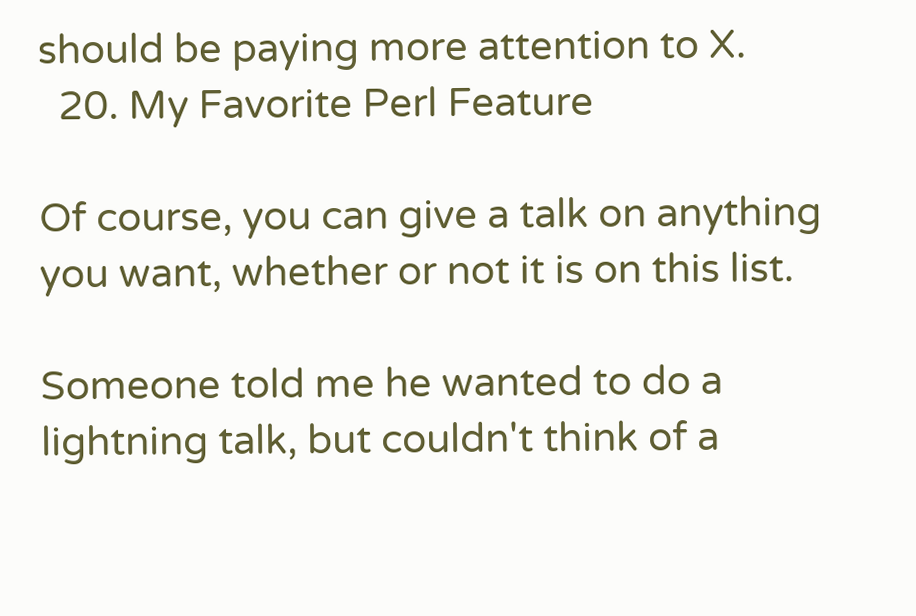should be paying more attention to X.
  20. My Favorite Perl Feature

Of course, you can give a talk on anything you want, whether or not it is on this list.

Someone told me he wanted to do a lightning talk, but couldn't think of a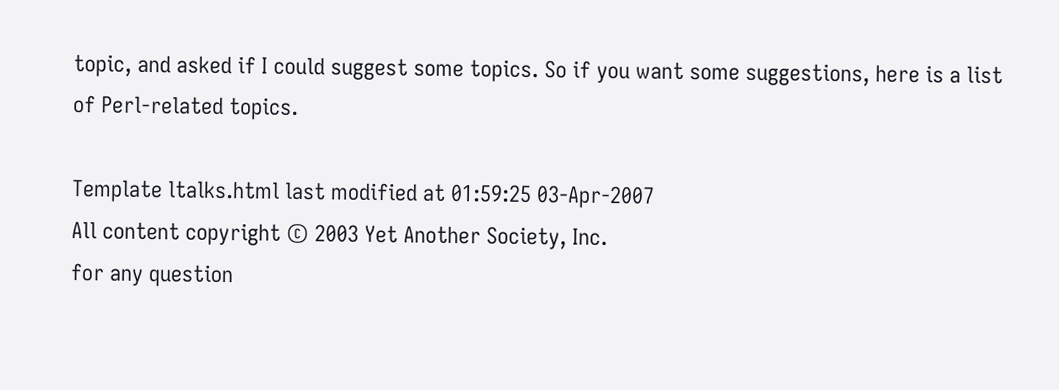topic, and asked if I could suggest some topics. So if you want some suggestions, here is a list of Perl-related topics.

Template ltalks.html last modified at 01:59:25 03-Apr-2007
All content copyright © 2003 Yet Another Society, Inc.
for any question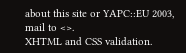about this site or YAPC::EU 2003, mail to <>.
XHTML and CSS validation.